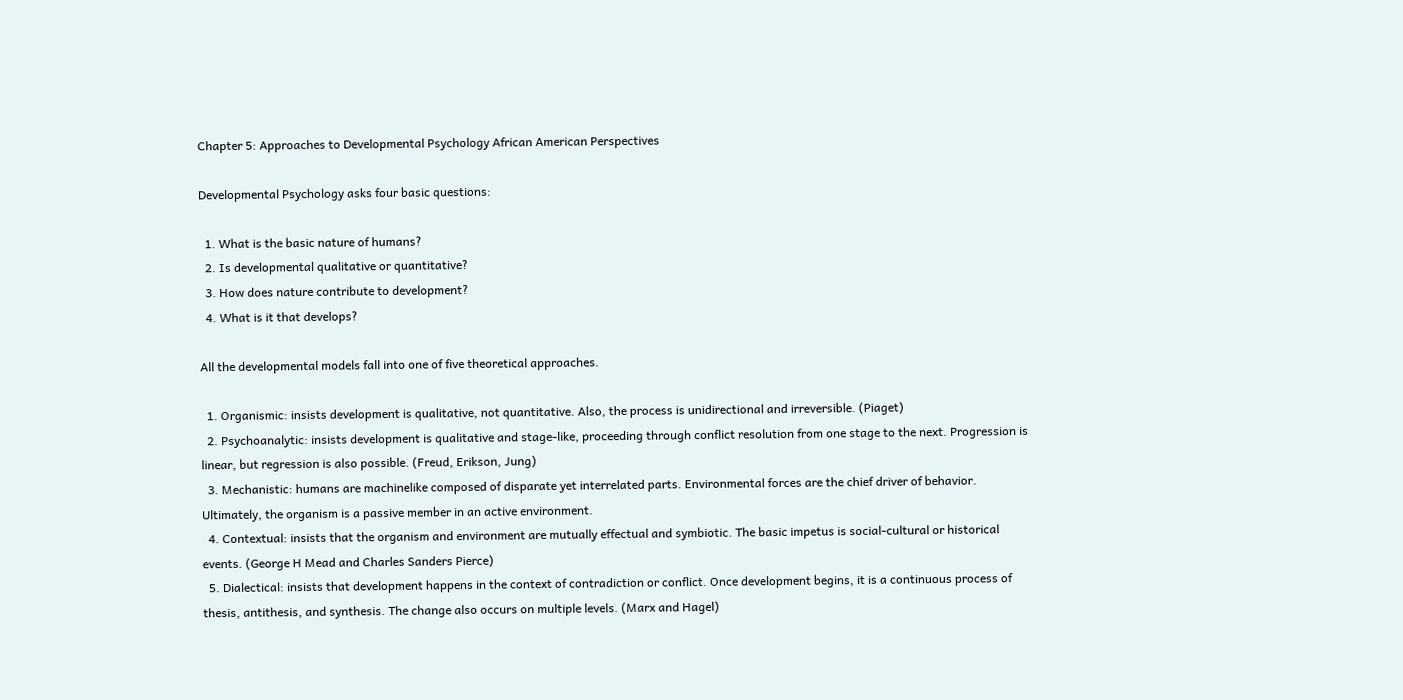Chapter 5: Approaches to Developmental Psychology African American Perspectives

Developmental Psychology asks four basic questions:

  1. What is the basic nature of humans?
  2. Is developmental qualitative or quantitative?
  3. How does nature contribute to development?
  4. What is it that develops?

All the developmental models fall into one of five theoretical approaches.

  1. Organismic: insists development is qualitative, not quantitative. Also, the process is unidirectional and irreversible. (Piaget)
  2. Psychoanalytic: insists development is qualitative and stage-like, proceeding through conflict resolution from one stage to the next. Progression is linear, but regression is also possible. (Freud, Erikson, Jung)
  3. Mechanistic: humans are machinelike composed of disparate yet interrelated parts. Environmental forces are the chief driver of behavior. Ultimately, the organism is a passive member in an active environment.
  4. Contextual: insists that the organism and environment are mutually effectual and symbiotic. The basic impetus is social-cultural or historical events. (George H Mead and Charles Sanders Pierce)
  5. Dialectical: insists that development happens in the context of contradiction or conflict. Once development begins, it is a continuous process of thesis, antithesis, and synthesis. The change also occurs on multiple levels. (Marx and Hagel)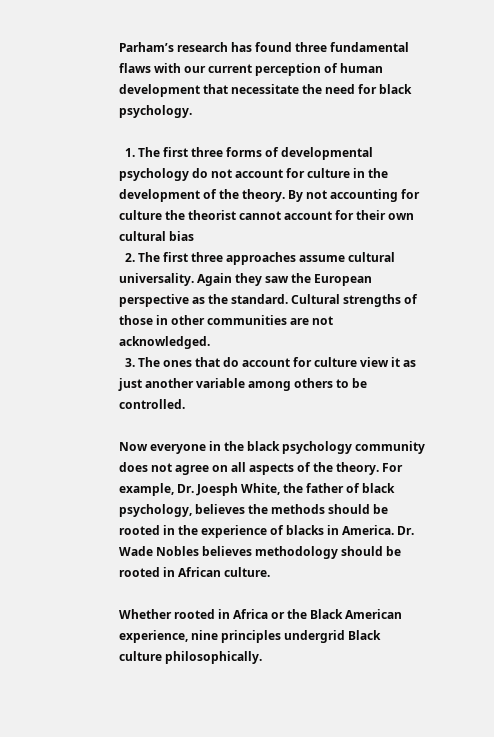Parham’s research has found three fundamental flaws with our current perception of human development that necessitate the need for black psychology.

  1. The first three forms of developmental psychology do not account for culture in the development of the theory. By not accounting for culture the theorist cannot account for their own cultural bias
  2. The first three approaches assume cultural universality. Again they saw the European perspective as the standard. Cultural strengths of those in other communities are not acknowledged.
  3. The ones that do account for culture view it as just another variable among others to be controlled.

Now everyone in the black psychology community does not agree on all aspects of the theory. For example, Dr. Joesph White, the father of black psychology, believes the methods should be rooted in the experience of blacks in America. Dr. Wade Nobles believes methodology should be rooted in African culture.

Whether rooted in Africa or the Black American experience, nine principles undergrid Black culture philosophically.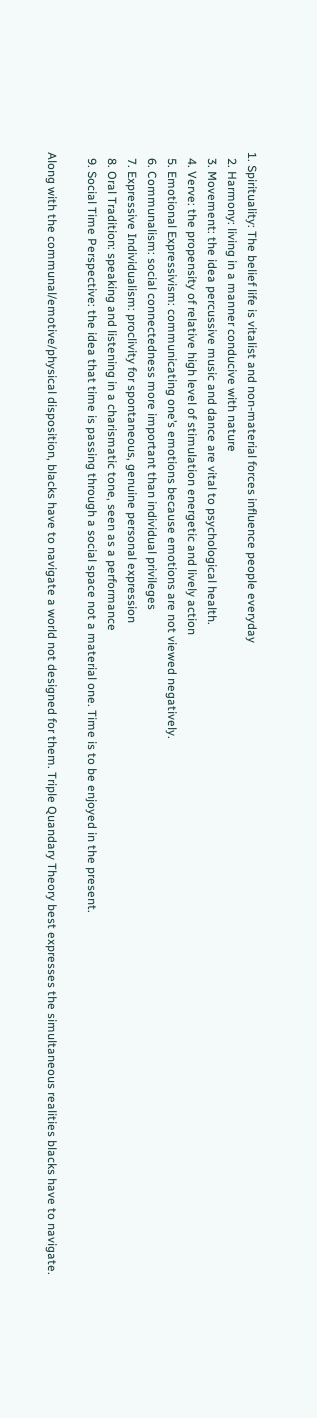1. Spirituality: The belief life is vitalist and non-material forces influence people everyday
  2. Harmony: living in a manner conducive with nature
  3. Movement: the idea percussive music and dance are vital to psychological health.
  4. Verve: the propensity of relative high level of stimulation energetic and lively action
  5. Emotional Expressivism: communicating one’s emotions because emotions are not viewed negatively.
  6. Communalism: social connectedness more important than individual privileges
  7. Expressive Individualism: proclivity for spontaneous, genuine personal expression
  8. Oral Tradition: speaking and listening in a charismatic tone, seen as a performance
  9. Social Time Perspective: the idea that time is passing through a social space not a material one. Time is to be enjoyed in the present.

Along with the communal/emotive/physical disposition, blacks have to navigate a world not designed for them. Triple Quandary Theory best expresses the simultaneous realities blacks have to navigate.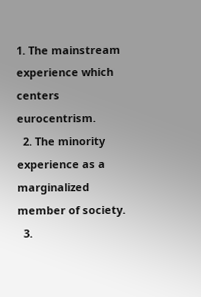1. The mainstream experience which centers eurocentrism.
  2. The minority experience as a marginalized member of society.
  3.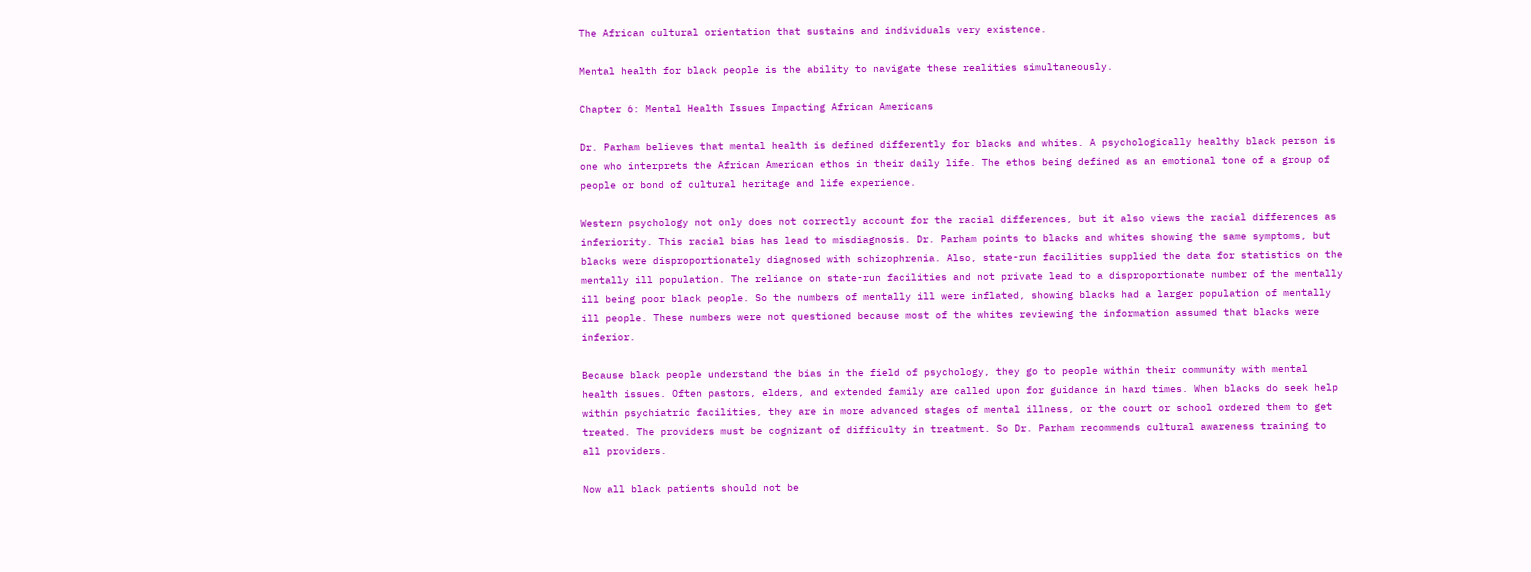The African cultural orientation that sustains and individuals very existence.

Mental health for black people is the ability to navigate these realities simultaneously.

Chapter 6: Mental Health Issues Impacting African Americans

Dr. Parham believes that mental health is defined differently for blacks and whites. A psychologically healthy black person is one who interprets the African American ethos in their daily life. The ethos being defined as an emotional tone of a group of people or bond of cultural heritage and life experience.

Western psychology not only does not correctly account for the racial differences, but it also views the racial differences as inferiority. This racial bias has lead to misdiagnosis. Dr. Parham points to blacks and whites showing the same symptoms, but blacks were disproportionately diagnosed with schizophrenia. Also, state-run facilities supplied the data for statistics on the mentally ill population. The reliance on state-run facilities and not private lead to a disproportionate number of the mentally ill being poor black people. So the numbers of mentally ill were inflated, showing blacks had a larger population of mentally ill people. These numbers were not questioned because most of the whites reviewing the information assumed that blacks were inferior.

Because black people understand the bias in the field of psychology, they go to people within their community with mental health issues. Often pastors, elders, and extended family are called upon for guidance in hard times. When blacks do seek help within psychiatric facilities, they are in more advanced stages of mental illness, or the court or school ordered them to get treated. The providers must be cognizant of difficulty in treatment. So Dr. Parham recommends cultural awareness training to all providers.

Now all black patients should not be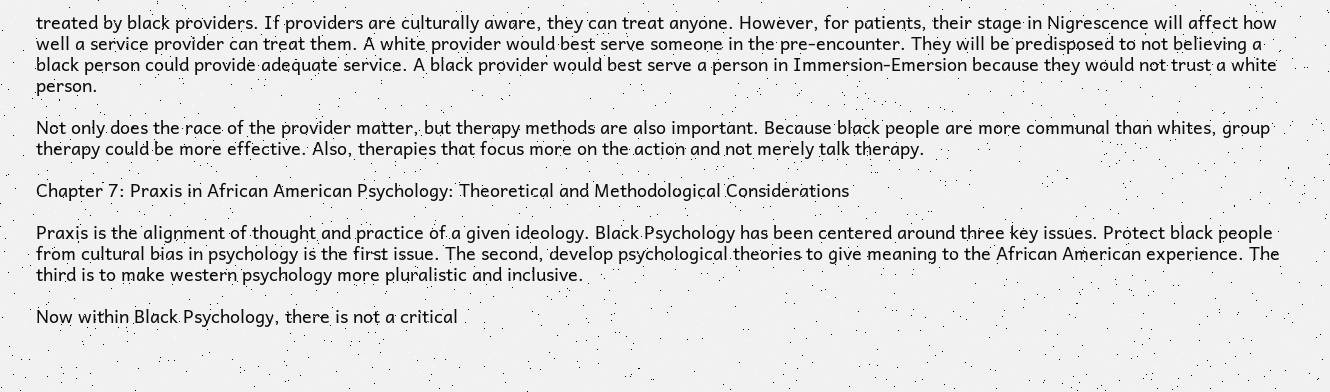treated by black providers. If providers are culturally aware, they can treat anyone. However, for patients, their stage in Nigrescence will affect how well a service provider can treat them. A white provider would best serve someone in the pre-encounter. They will be predisposed to not believing a black person could provide adequate service. A black provider would best serve a person in Immersion-Emersion because they would not trust a white person.

Not only does the race of the provider matter, but therapy methods are also important. Because black people are more communal than whites, group therapy could be more effective. Also, therapies that focus more on the action and not merely talk therapy.

Chapter 7: Praxis in African American Psychology: Theoretical and Methodological Considerations

Praxis is the alignment of thought and practice of a given ideology. Black Psychology has been centered around three key issues. Protect black people from cultural bias in psychology is the first issue. The second, develop psychological theories to give meaning to the African American experience. The third is to make western psychology more pluralistic and inclusive.

Now within Black Psychology, there is not a critical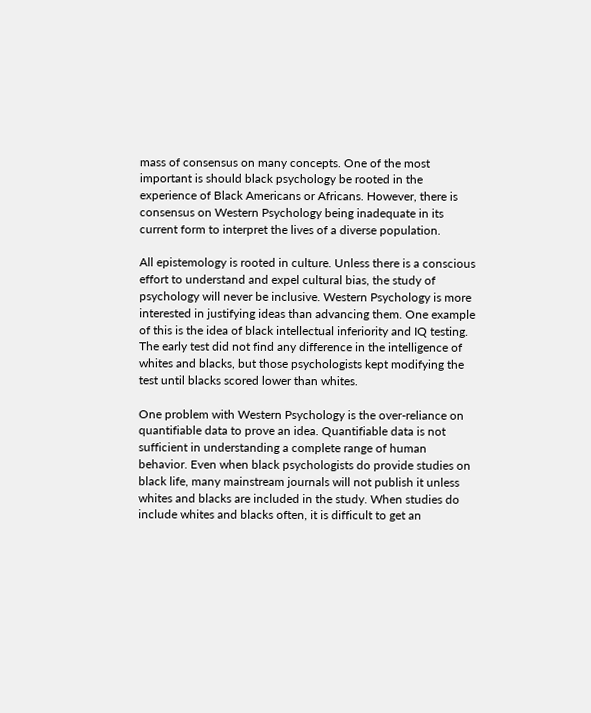mass of consensus on many concepts. One of the most important is should black psychology be rooted in the experience of Black Americans or Africans. However, there is consensus on Western Psychology being inadequate in its current form to interpret the lives of a diverse population.

All epistemology is rooted in culture. Unless there is a conscious effort to understand and expel cultural bias, the study of psychology will never be inclusive. Western Psychology is more interested in justifying ideas than advancing them. One example of this is the idea of black intellectual inferiority and IQ testing. The early test did not find any difference in the intelligence of whites and blacks, but those psychologists kept modifying the test until blacks scored lower than whites.

One problem with Western Psychology is the over-reliance on quantifiable data to prove an idea. Quantifiable data is not sufficient in understanding a complete range of human behavior. Even when black psychologists do provide studies on black life, many mainstream journals will not publish it unless whites and blacks are included in the study. When studies do include whites and blacks often, it is difficult to get an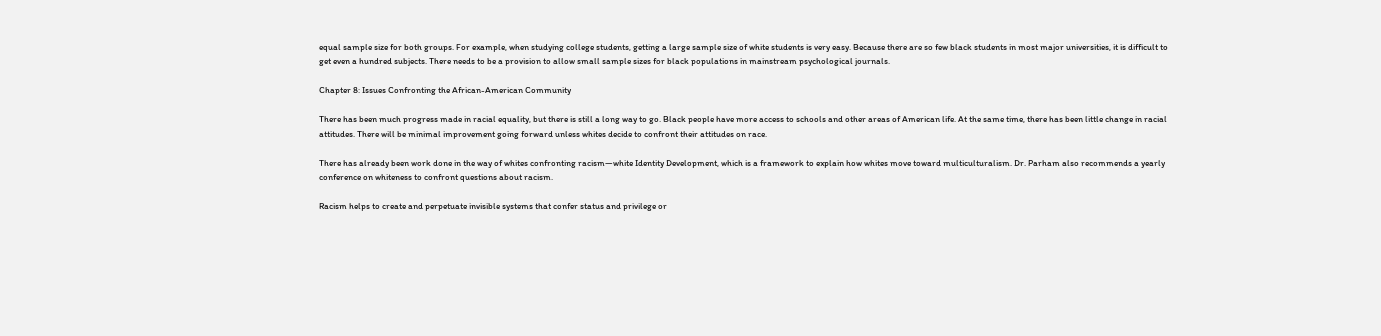equal sample size for both groups. For example, when studying college students, getting a large sample size of white students is very easy. Because there are so few black students in most major universities, it is difficult to get even a hundred subjects. There needs to be a provision to allow small sample sizes for black populations in mainstream psychological journals.

Chapter 8: Issues Confronting the African-American Community

There has been much progress made in racial equality, but there is still a long way to go. Black people have more access to schools and other areas of American life. At the same time, there has been little change in racial attitudes. There will be minimal improvement going forward unless whites decide to confront their attitudes on race.

There has already been work done in the way of whites confronting racism—white Identity Development, which is a framework to explain how whites move toward multiculturalism. Dr. Parham also recommends a yearly conference on whiteness to confront questions about racism.

Racism helps to create and perpetuate invisible systems that confer status and privilege or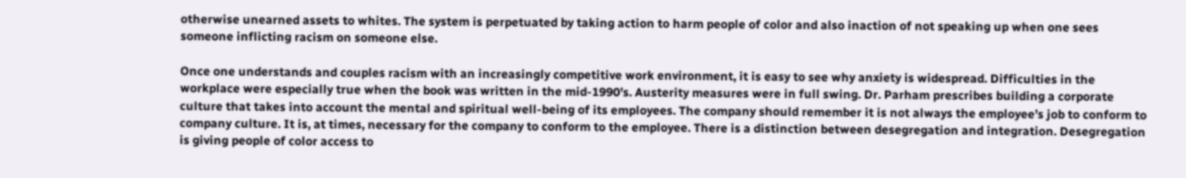otherwise unearned assets to whites. The system is perpetuated by taking action to harm people of color and also inaction of not speaking up when one sees someone inflicting racism on someone else.

Once one understands and couples racism with an increasingly competitive work environment, it is easy to see why anxiety is widespread. Difficulties in the workplace were especially true when the book was written in the mid-1990’s. Austerity measures were in full swing. Dr. Parham prescribes building a corporate culture that takes into account the mental and spiritual well-being of its employees. The company should remember it is not always the employee’s job to conform to company culture. It is, at times, necessary for the company to conform to the employee. There is a distinction between desegregation and integration. Desegregation is giving people of color access to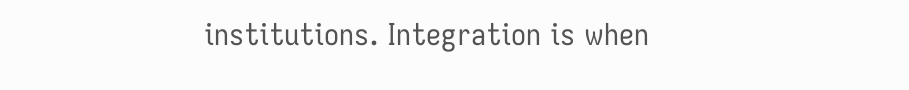institutions. Integration is when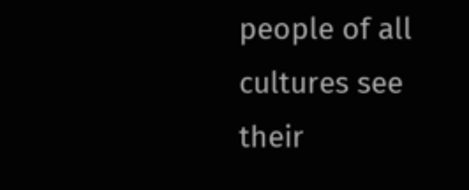people of all cultures see their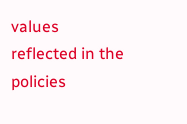values reflected in the policies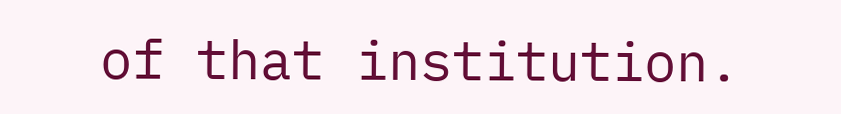of that institution.